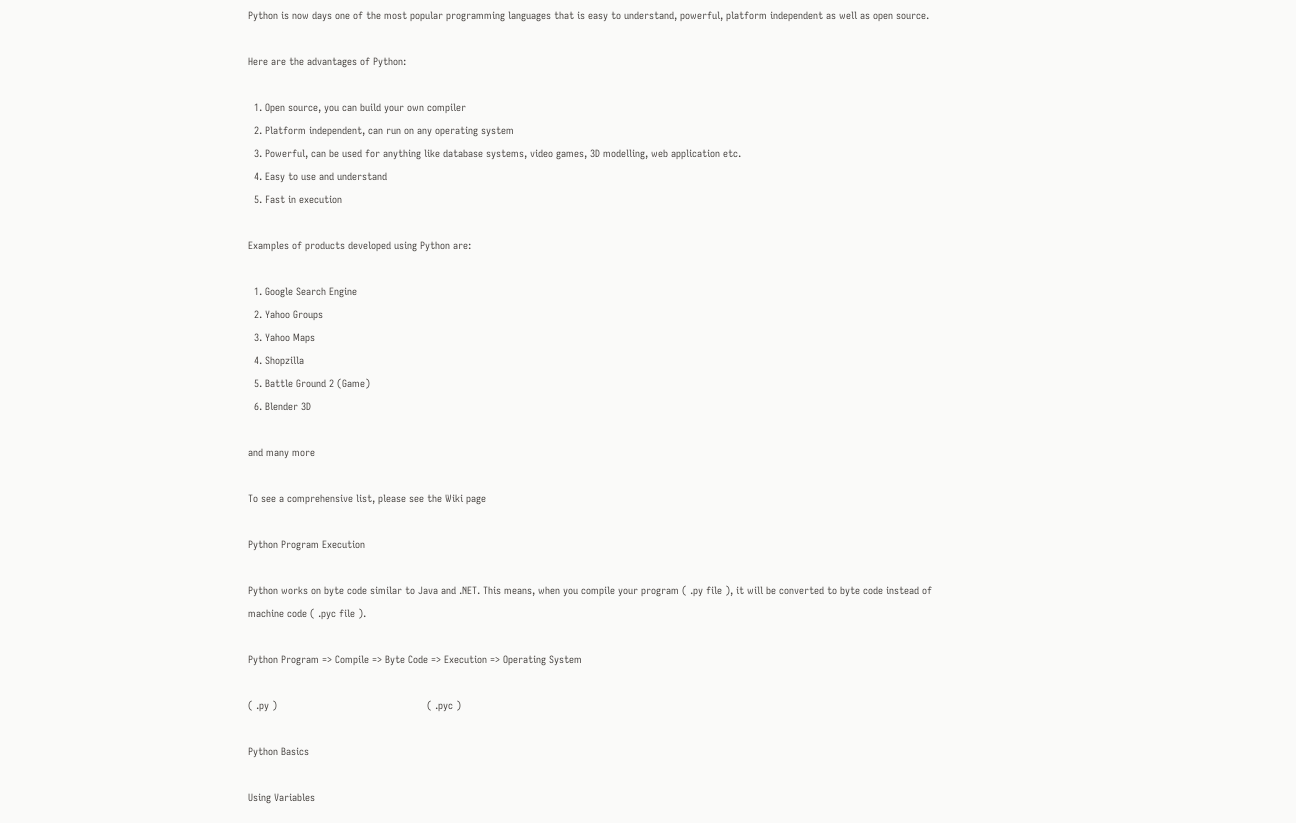Python is now days one of the most popular programming languages that is easy to understand, powerful, platform independent as well as open source.

Here are the advantages of Python:

  1. Open source, you can build your own compiler
  2. Platform independent, can run on any operating system
  3. Powerful, can be used for anything like database systems, video games, 3D modelling, web application etc.
  4. Easy to use and understand
  5. Fast in execution

Examples of products developed using Python are:

  1. Google Search Engine
  2. Yahoo Groups
  3. Yahoo Maps
  4. Shopzilla
  5. Battle Ground 2 (Game)
  6. Blender 3D

and many more

To see a comprehensive list, please see the Wiki page

Python Program Execution

Python works on byte code similar to Java and .NET. This means, when you compile your program ( .py file ), it will be converted to byte code instead of machine code ( .pyc file ).

Python Program => Compile => Byte Code => Execution => Operating System

( .py )                                                  ( .pyc )

Python Basics

Using Variables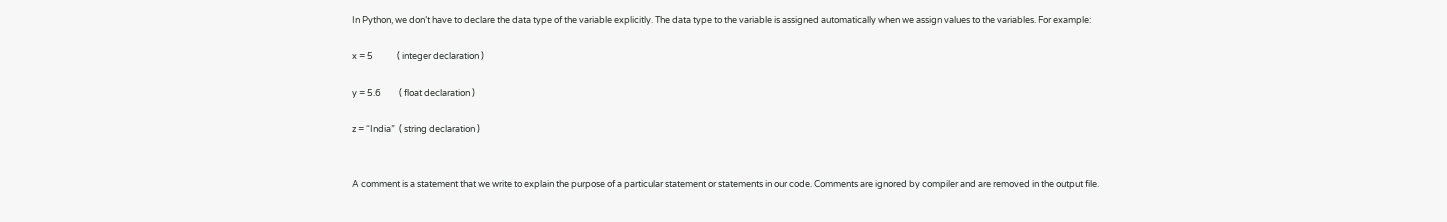In Python, we don’t have to declare the data type of the variable explicitly. The data type to the variable is assigned automatically when we assign values to the variables. For example:

x = 5            ( integer declaration )

y = 5.6         ( float declaration )

z = “India”  ( string declaration )


A comment is a statement that we write to explain the purpose of a particular statement or statements in our code. Comments are ignored by compiler and are removed in the output file.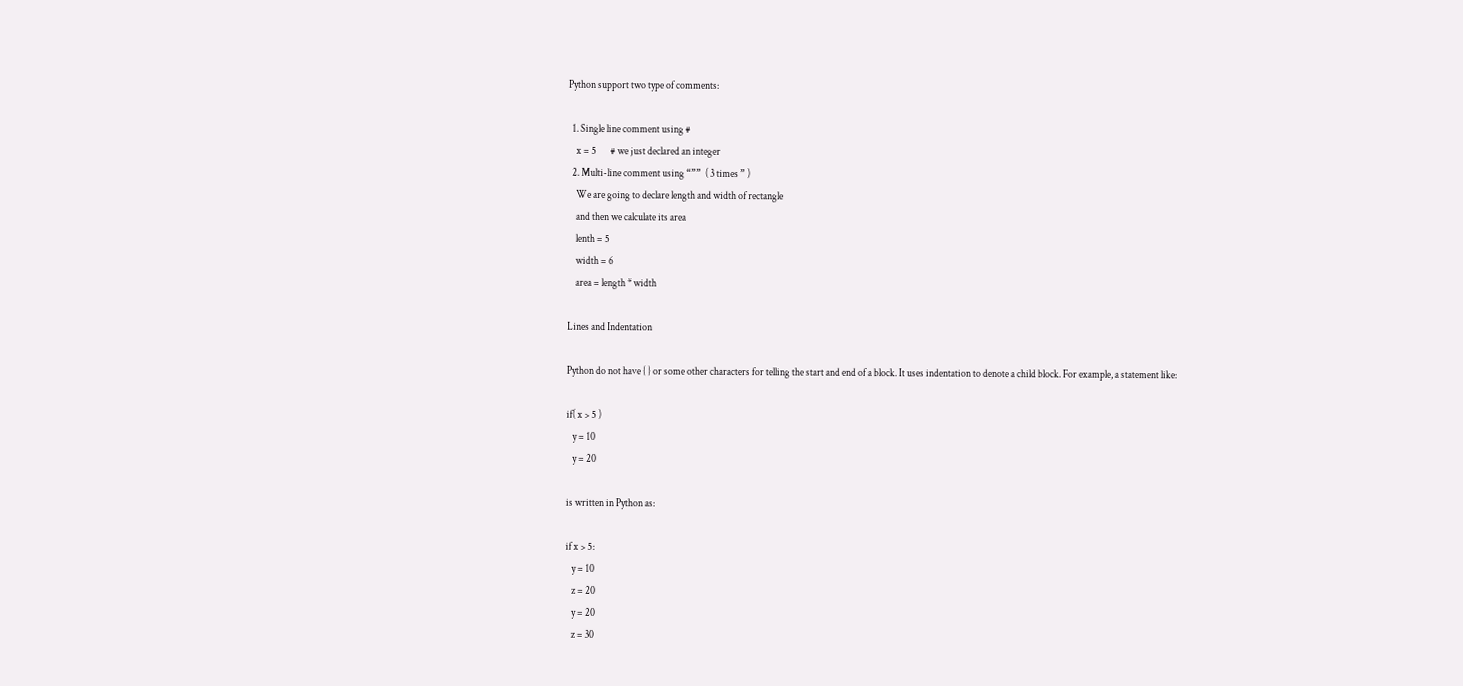Python support two type of comments:

  1. Single line comment using #
    x = 5       # we just declared an integer
  2. Multi-line comment using “””  ( 3 times ” )
    We are going to declare length and width of rectangle
    and then we calculate its area
    lenth = 5
    width = 6
    area = length * width

Lines and Indentation

Python do not have { } or some other characters for telling the start and end of a block. It uses indentation to denote a child block. For example, a statement like:

if( x > 5 )
   y = 10
   y = 20

is written in Python as:

if x > 5:
   y = 10
   z = 20
   y = 20
   z = 30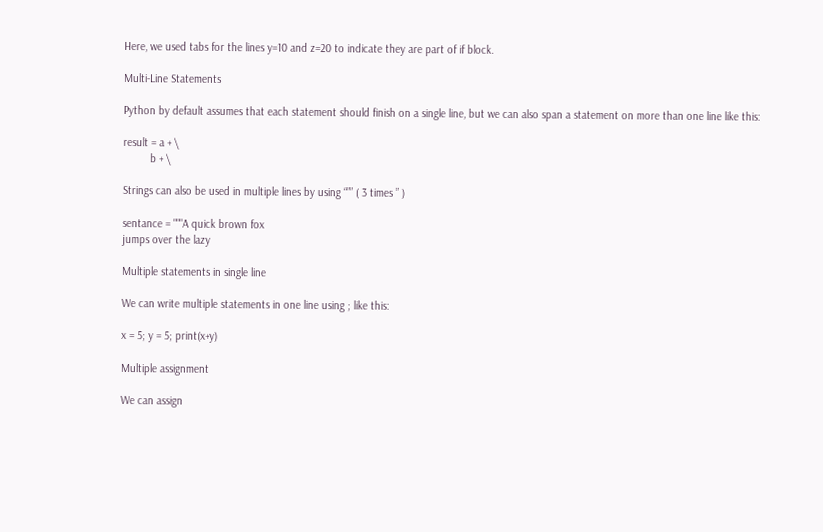Here, we used tabs for the lines y=10 and z=20 to indicate they are part of if block.

Multi-Line Statements

Python by default assumes that each statement should finish on a single line, but we can also span a statement on more than one line like this:

result = a + \
         b + \

Strings can also be used in multiple lines by using “”” ( 3 times ” )

sentance = """A quick brown fox
jumps over the lazy

Multiple statements in single line

We can write multiple statements in one line using ; like this:

x = 5; y = 5; print(x+y)

Multiple assignment

We can assign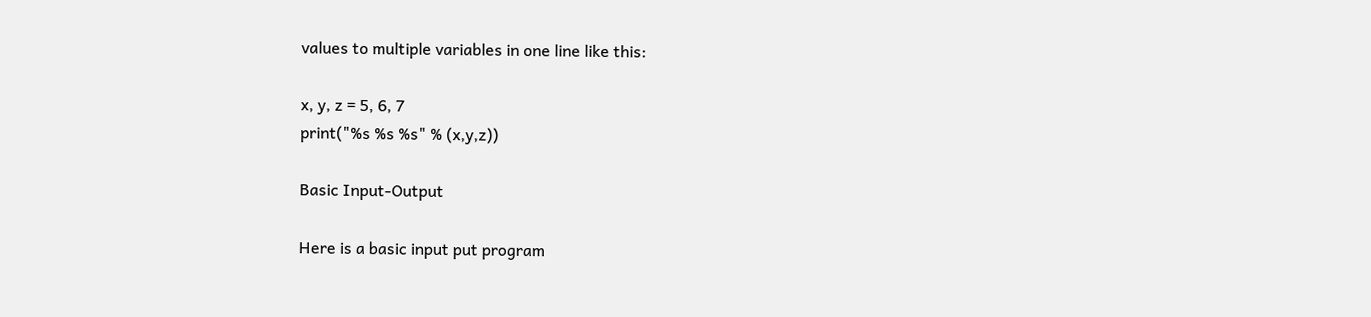values to multiple variables in one line like this:

x, y, z = 5, 6, 7
print("%s %s %s" % (x,y,z))

Basic Input-Output

Here is a basic input put program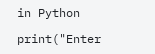in Python

print("Enter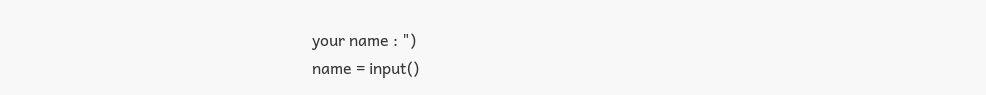your name : ")
name = input()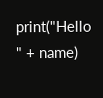print("Hello " + name)